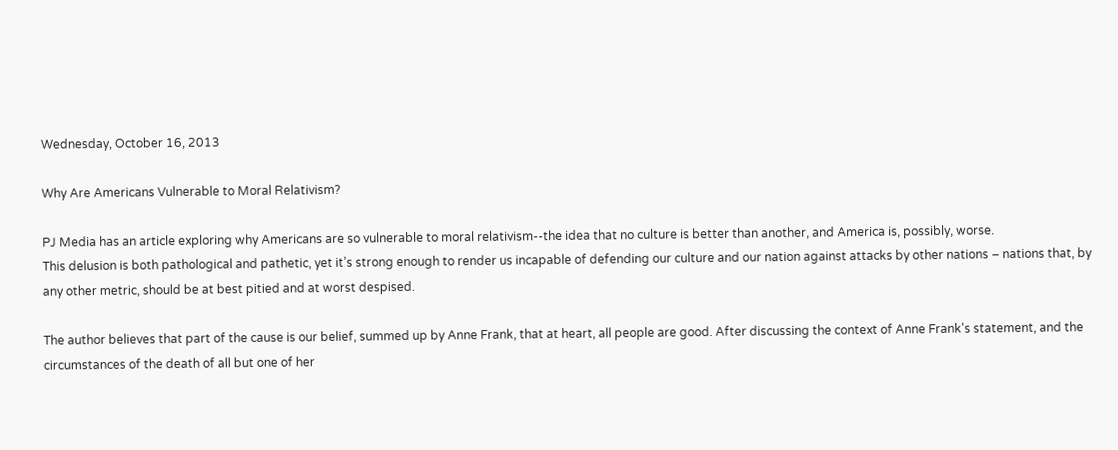Wednesday, October 16, 2013

Why Are Americans Vulnerable to Moral Relativism?

PJ Media has an article exploring why Americans are so vulnerable to moral relativism--the idea that no culture is better than another, and America is, possibly, worse.
This delusion is both pathological and pathetic, yet it’s strong enough to render us incapable of defending our culture and our nation against attacks by other nations – nations that, by any other metric, should be at best pitied and at worst despised.

The author believes that part of the cause is our belief, summed up by Anne Frank, that at heart, all people are good. After discussing the context of Anne Frank's statement, and the circumstances of the death of all but one of her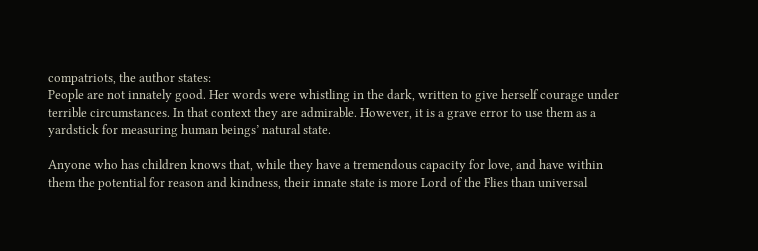compatriots, the author states:
People are not innately good. Her words were whistling in the dark, written to give herself courage under terrible circumstances. In that context they are admirable. However, it is a grave error to use them as a yardstick for measuring human beings’ natural state.

Anyone who has children knows that, while they have a tremendous capacity for love, and have within them the potential for reason and kindness, their innate state is more Lord of the Flies than universal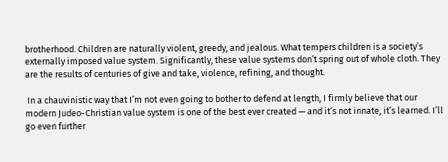brotherhood. Children are naturally violent, greedy, and jealous. What tempers children is a society’s externally imposed value system. Significantly, these value systems don’t spring out of whole cloth. They are the results of centuries of give and take, violence, refining, and thought.

 In a chauvinistic way that I’m not even going to bother to defend at length, I firmly believe that our modern Judeo-Christian value system is one of the best ever created — and it’s not innate, it’s learned. I’ll go even further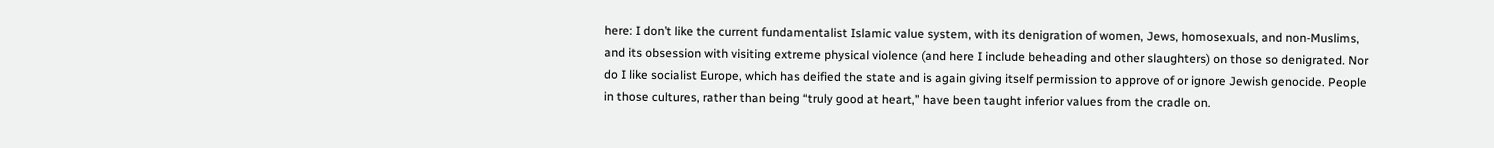here: I don’t like the current fundamentalist Islamic value system, with its denigration of women, Jews, homosexuals, and non-Muslims, and its obsession with visiting extreme physical violence (and here I include beheading and other slaughters) on those so denigrated. Nor do I like socialist Europe, which has deified the state and is again giving itself permission to approve of or ignore Jewish genocide. People in those cultures, rather than being “truly good at heart,” have been taught inferior values from the cradle on.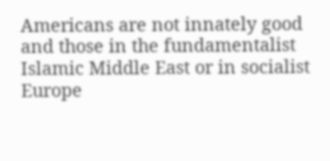Americans are not innately good and those in the fundamentalist Islamic Middle East or in socialist Europe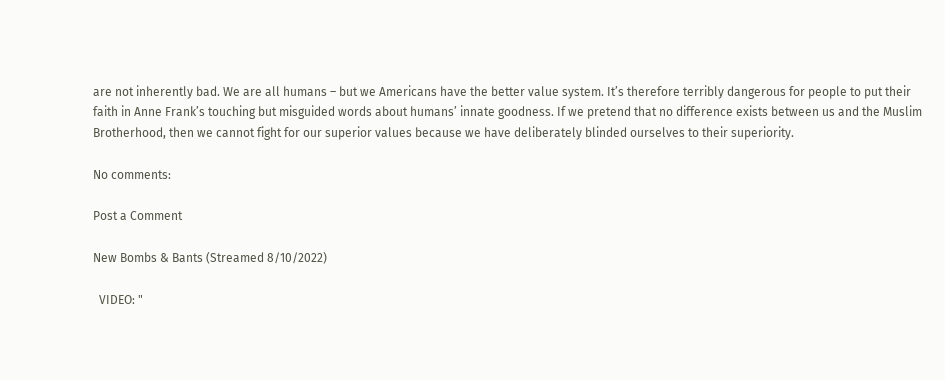are not inherently bad. We are all humans – but we Americans have the better value system. It’s therefore terribly dangerous for people to put their faith in Anne Frank’s touching but misguided words about humans’ innate goodness. If we pretend that no difference exists between us and the Muslim Brotherhood, then we cannot fight for our superior values because we have deliberately blinded ourselves to their superiority.

No comments:

Post a Comment

New Bombs & Bants (Streamed 8/10/2022)

  VIDEO: "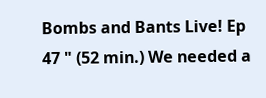Bombs and Bants Live! Ep 47 " (52 min.) We needed a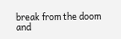break from the doom and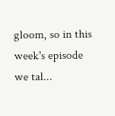gloom, so in this week's episode we tal...